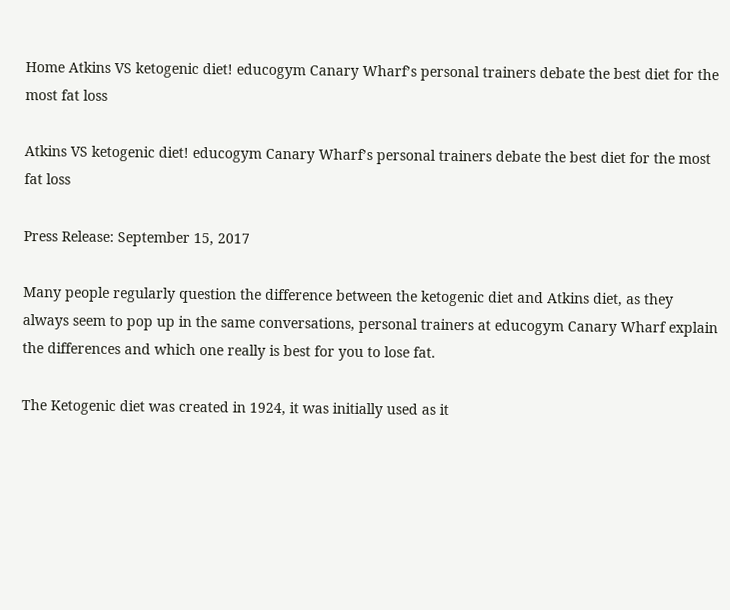Home Atkins VS ketogenic diet! educogym Canary Wharf’s personal trainers debate the best diet for the most fat loss

Atkins VS ketogenic diet! educogym Canary Wharf’s personal trainers debate the best diet for the most fat loss

Press Release: September 15, 2017

Many people regularly question the difference between the ketogenic diet and Atkins diet, as they always seem to pop up in the same conversations, personal trainers at educogym Canary Wharf explain the differences and which one really is best for you to lose fat.

The Ketogenic diet was created in 1924, it was initially used as it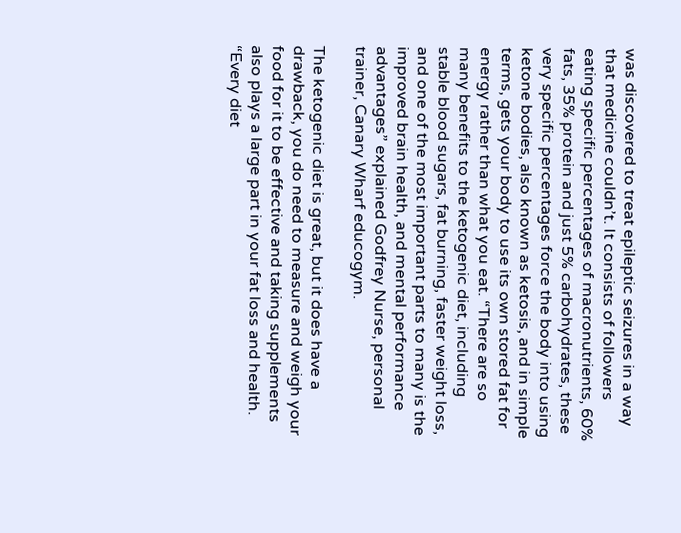was discovered to treat epileptic seizures in a way that medicine couldn’t. It consists of followers eating specific percentages of macronutrients, 60% fats, 35% protein and just 5% carbohydrates, these very specific percentages force the body into using ketone bodies, also known as ketosis, and in simple terms, gets your body to use its own stored fat for energy rather than what you eat. “There are so many benefits to the ketogenic diet, including stable blood sugars, fat burning, faster weight loss, and one of the most important parts to many is the improved brain health, and mental performance advantages” explained Godfrey Nurse, personal trainer, Canary Wharf educogym.

The ketogenic diet is great, but it does have a drawback, you do need to measure and weigh your food for it to be effective and taking supplements also plays a large part in your fat loss and health. “Every diet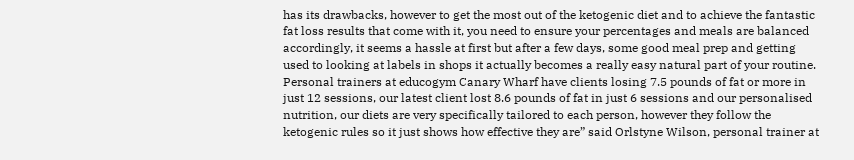has its drawbacks, however to get the most out of the ketogenic diet and to achieve the fantastic fat loss results that come with it, you need to ensure your percentages and meals are balanced accordingly, it seems a hassle at first but after a few days, some good meal prep and getting used to looking at labels in shops it actually becomes a really easy natural part of your routine. Personal trainers at educogym Canary Wharf have clients losing 7.5 pounds of fat or more in just 12 sessions, our latest client lost 8.6 pounds of fat in just 6 sessions and our personalised nutrition, our diets are very specifically tailored to each person, however they follow the ketogenic rules so it just shows how effective they are” said Orlstyne Wilson, personal trainer at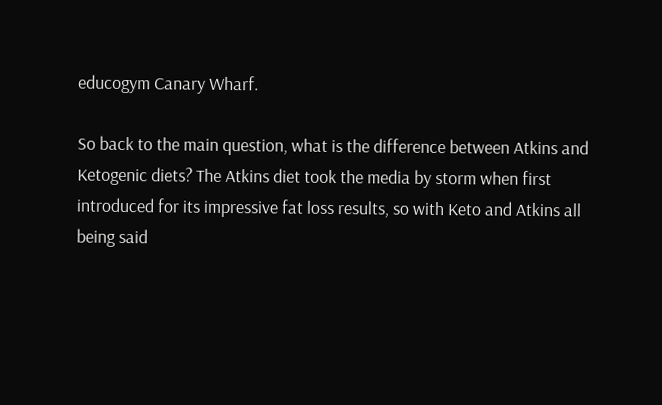educogym Canary Wharf.

So back to the main question, what is the difference between Atkins and Ketogenic diets? The Atkins diet took the media by storm when first introduced for its impressive fat loss results, so with Keto and Atkins all being said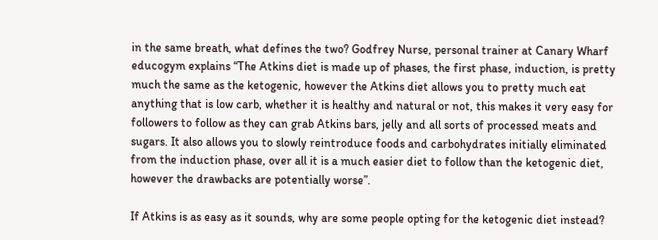in the same breath, what defines the two? Godfrey Nurse, personal trainer at Canary Wharf educogym explains “The Atkins diet is made up of phases, the first phase, induction, is pretty much the same as the ketogenic, however the Atkins diet allows you to pretty much eat anything that is low carb, whether it is healthy and natural or not, this makes it very easy for followers to follow as they can grab Atkins bars, jelly and all sorts of processed meats and sugars. It also allows you to slowly reintroduce foods and carbohydrates initially eliminated from the induction phase, over all it is a much easier diet to follow than the ketogenic diet, however the drawbacks are potentially worse”.

If Atkins is as easy as it sounds, why are some people opting for the ketogenic diet instead?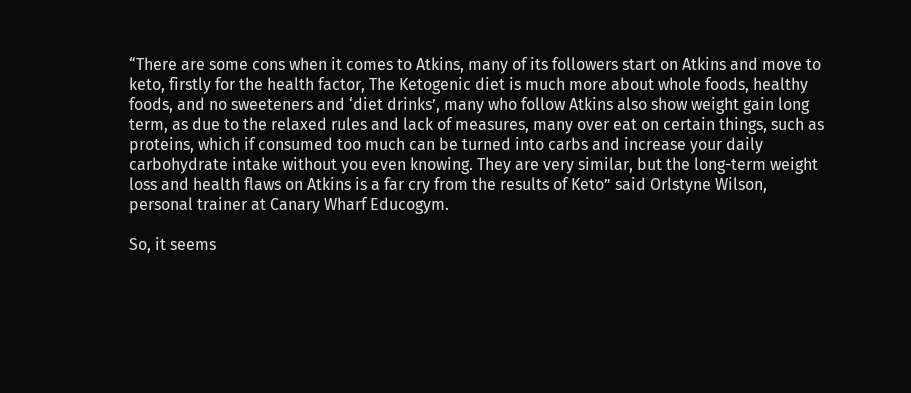“There are some cons when it comes to Atkins, many of its followers start on Atkins and move to keto, firstly for the health factor, The Ketogenic diet is much more about whole foods, healthy foods, and no sweeteners and ‘diet drinks’, many who follow Atkins also show weight gain long term, as due to the relaxed rules and lack of measures, many over eat on certain things, such as proteins, which if consumed too much can be turned into carbs and increase your daily carbohydrate intake without you even knowing. They are very similar, but the long-term weight loss and health flaws on Atkins is a far cry from the results of Keto” said Orlstyne Wilson, personal trainer at Canary Wharf Educogym.

So, it seems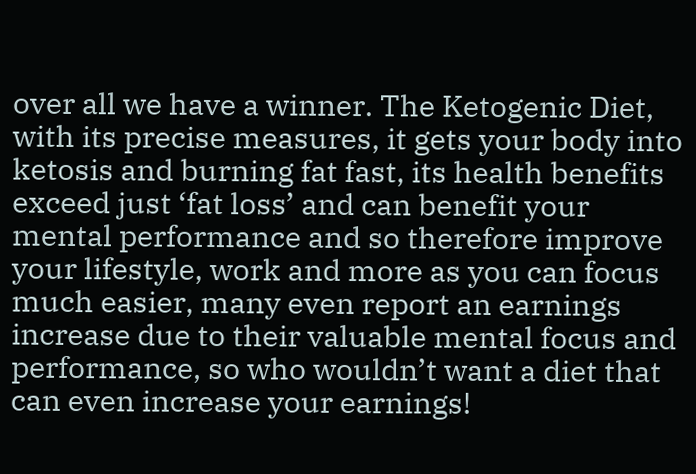over all we have a winner. The Ketogenic Diet, with its precise measures, it gets your body into ketosis and burning fat fast, its health benefits exceed just ‘fat loss’ and can benefit your mental performance and so therefore improve your lifestyle, work and more as you can focus much easier, many even report an earnings increase due to their valuable mental focus and performance, so who wouldn’t want a diet that can even increase your earnings!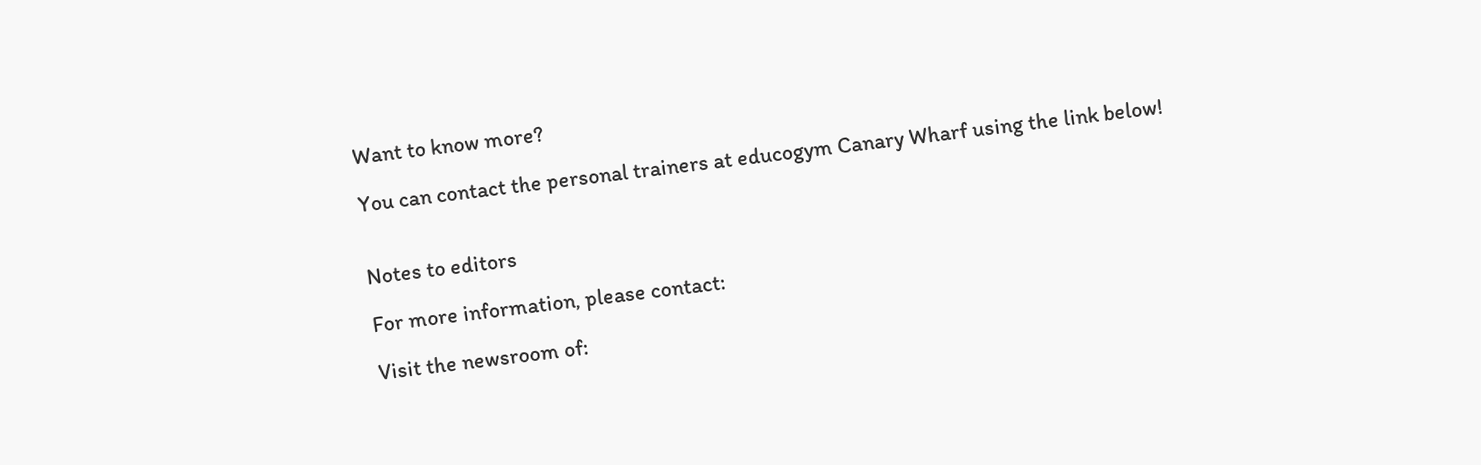Want to know more?

You can contact the personal trainers at educogym Canary Wharf using the link below!


Notes to editors

For more information, please contact:

Visit the newsroom of: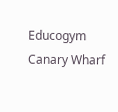Educogym Canary Wharf